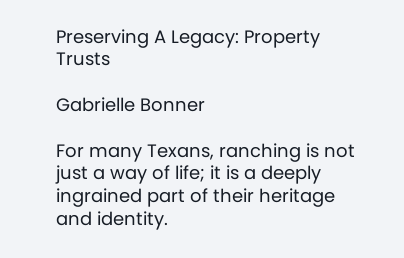Preserving A Legacy: Property Trusts

Gabrielle Bonner

For many Texans, ranching is not just a way of life; it is a deeply ingrained part of their heritage and identity.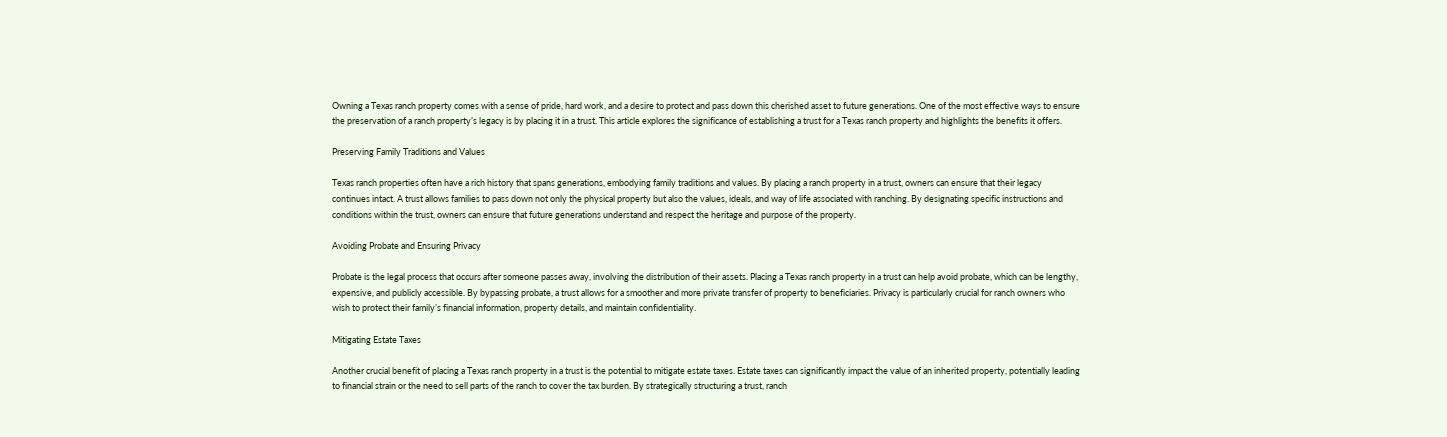Owning a Texas ranch property comes with a sense of pride, hard work, and a desire to protect and pass down this cherished asset to future generations. One of the most effective ways to ensure the preservation of a ranch property’s legacy is by placing it in a trust. This article explores the significance of establishing a trust for a Texas ranch property and highlights the benefits it offers.

Preserving Family Traditions and Values

Texas ranch properties often have a rich history that spans generations, embodying family traditions and values. By placing a ranch property in a trust, owners can ensure that their legacy continues intact. A trust allows families to pass down not only the physical property but also the values, ideals, and way of life associated with ranching. By designating specific instructions and conditions within the trust, owners can ensure that future generations understand and respect the heritage and purpose of the property.

Avoiding Probate and Ensuring Privacy

Probate is the legal process that occurs after someone passes away, involving the distribution of their assets. Placing a Texas ranch property in a trust can help avoid probate, which can be lengthy, expensive, and publicly accessible. By bypassing probate, a trust allows for a smoother and more private transfer of property to beneficiaries. Privacy is particularly crucial for ranch owners who wish to protect their family’s financial information, property details, and maintain confidentiality.

Mitigating Estate Taxes

Another crucial benefit of placing a Texas ranch property in a trust is the potential to mitigate estate taxes. Estate taxes can significantly impact the value of an inherited property, potentially leading to financial strain or the need to sell parts of the ranch to cover the tax burden. By strategically structuring a trust, ranch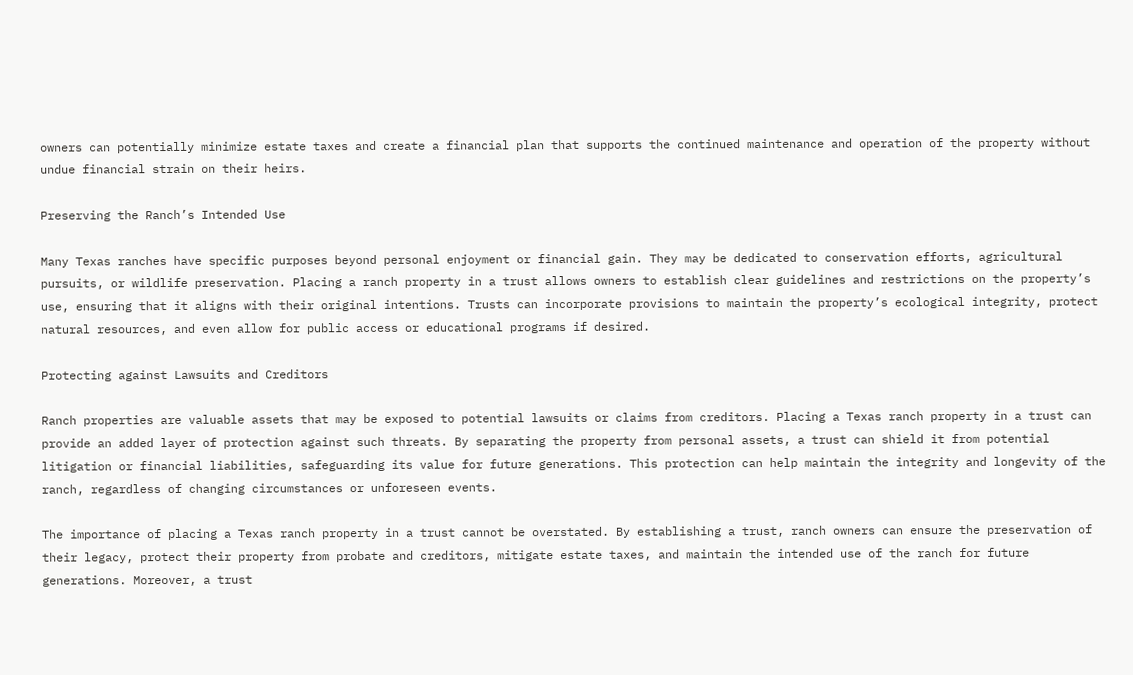owners can potentially minimize estate taxes and create a financial plan that supports the continued maintenance and operation of the property without undue financial strain on their heirs.

Preserving the Ranch’s Intended Use

Many Texas ranches have specific purposes beyond personal enjoyment or financial gain. They may be dedicated to conservation efforts, agricultural pursuits, or wildlife preservation. Placing a ranch property in a trust allows owners to establish clear guidelines and restrictions on the property’s use, ensuring that it aligns with their original intentions. Trusts can incorporate provisions to maintain the property’s ecological integrity, protect natural resources, and even allow for public access or educational programs if desired.

Protecting against Lawsuits and Creditors

Ranch properties are valuable assets that may be exposed to potential lawsuits or claims from creditors. Placing a Texas ranch property in a trust can provide an added layer of protection against such threats. By separating the property from personal assets, a trust can shield it from potential litigation or financial liabilities, safeguarding its value for future generations. This protection can help maintain the integrity and longevity of the ranch, regardless of changing circumstances or unforeseen events.

The importance of placing a Texas ranch property in a trust cannot be overstated. By establishing a trust, ranch owners can ensure the preservation of their legacy, protect their property from probate and creditors, mitigate estate taxes, and maintain the intended use of the ranch for future generations. Moreover, a trust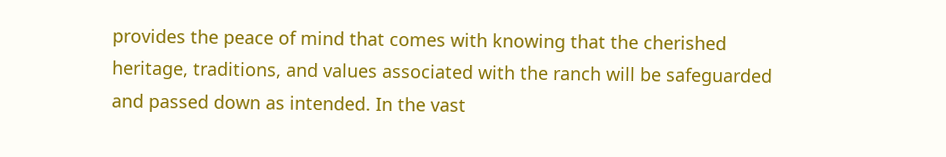provides the peace of mind that comes with knowing that the cherished heritage, traditions, and values associated with the ranch will be safeguarded and passed down as intended. In the vast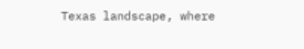Texas landscape, where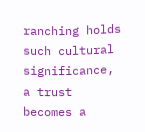ranching holds such cultural significance, a trust becomes a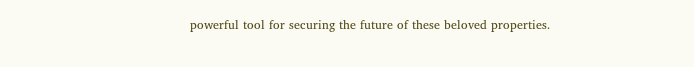powerful tool for securing the future of these beloved properties.